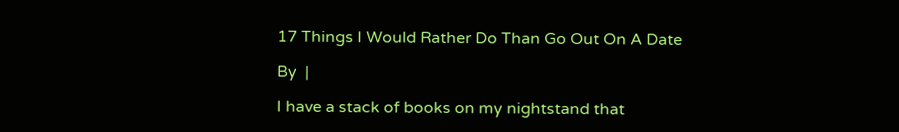17 Things I Would Rather Do Than Go Out On A Date

By  |

I have a stack of books on my nightstand that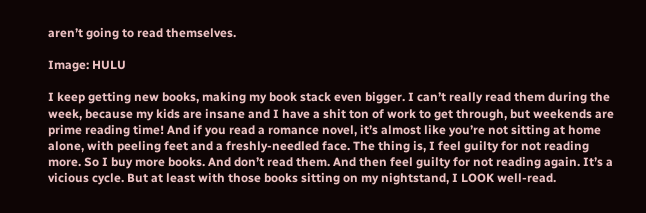aren’t going to read themselves.

Image: HULU

I keep getting new books, making my book stack even bigger. I can’t really read them during the week, because my kids are insane and I have a shit ton of work to get through, but weekends are prime reading time! And if you read a romance novel, it’s almost like you’re not sitting at home alone, with peeling feet and a freshly-needled face. The thing is, I feel guilty for not reading more. So I buy more books. And don’t read them. And then feel guilty for not reading again. It’s a vicious cycle. But at least with those books sitting on my nightstand, I LOOK well-read.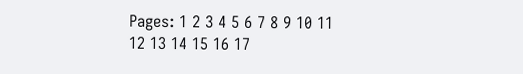Pages: 1 2 3 4 5 6 7 8 9 10 11 12 13 14 15 16 17